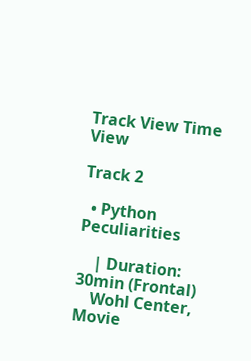Track View Time View

Track 2

  • Python Peculiarities

    | Duration: 30min (Frontal)
    Wohl Center, Movie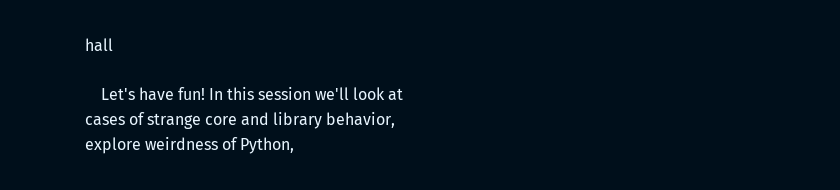hall

    Let's have fun! In this session we'll look at cases of strange core and library behavior, explore weirdness of Python,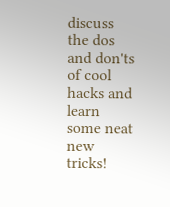discuss the dos and don'ts of cool hacks and learn some neat new tricks!